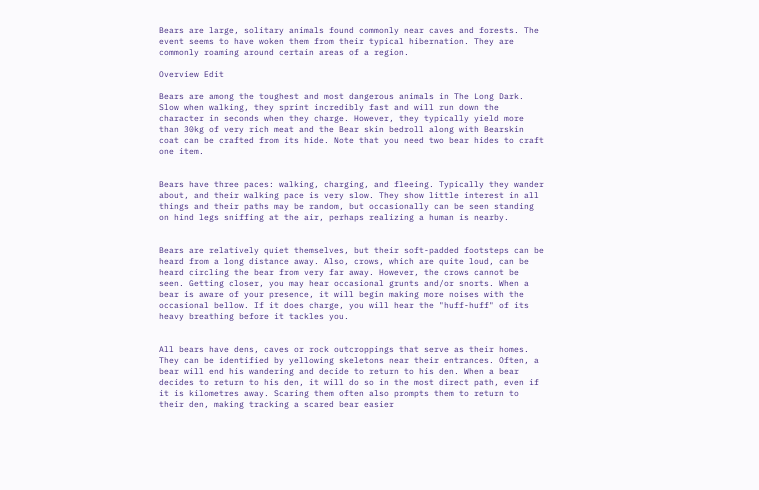Bears are large, solitary animals found commonly near caves and forests. The event seems to have woken them from their typical hibernation. They are commonly roaming around certain areas of a region.

Overview Edit

Bears are among the toughest and most dangerous animals in The Long Dark. Slow when walking, they sprint incredibly fast and will run down the character in seconds when they charge. However, they typically yield more than 30kg of very rich meat and the Bear skin bedroll along with Bearskin coat can be crafted from its hide. Note that you need two bear hides to craft one item.


Bears have three paces: walking, charging, and fleeing. Typically they wander about, and their walking pace is very slow. They show little interest in all things and their paths may be random, but occasionally can be seen standing on hind legs sniffing at the air, perhaps realizing a human is nearby.


Bears are relatively quiet themselves, but their soft-padded footsteps can be heard from a long distance away. Also, crows, which are quite loud, can be heard circling the bear from very far away. However, the crows cannot be seen. Getting closer, you may hear occasional grunts and/or snorts. When a bear is aware of your presence, it will begin making more noises with the occasional bellow. If it does charge, you will hear the "huff-huff" of its heavy breathing before it tackles you.


All bears have dens, caves or rock outcroppings that serve as their homes. They can be identified by yellowing skeletons near their entrances. Often, a bear will end his wandering and decide to return to his den. When a bear decides to return to his den, it will do so in the most direct path, even if it is kilometres away. Scaring them often also prompts them to return to their den, making tracking a scared bear easier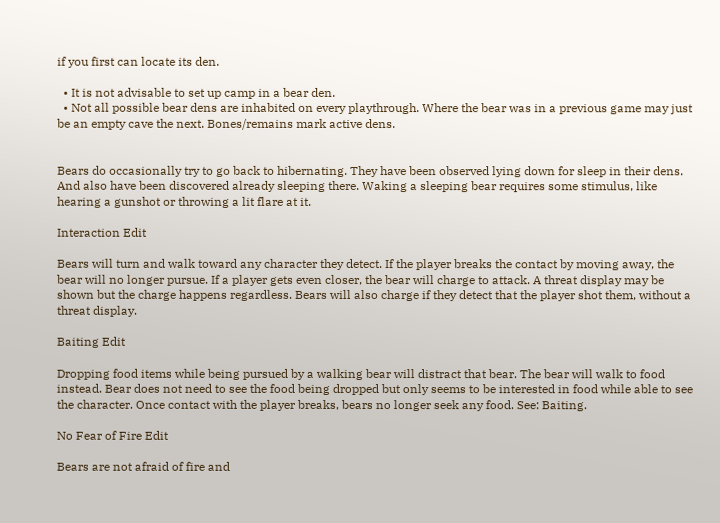if you first can locate its den.

  • It is not advisable to set up camp in a bear den.
  • Not all possible bear dens are inhabited on every playthrough. Where the bear was in a previous game may just be an empty cave the next. Bones/remains mark active dens.


Bears do occasionally try to go back to hibernating. They have been observed lying down for sleep in their dens. And also have been discovered already sleeping there. Waking a sleeping bear requires some stimulus, like hearing a gunshot or throwing a lit flare at it.

Interaction Edit

Bears will turn and walk toward any character they detect. If the player breaks the contact by moving away, the bear will no longer pursue. If a player gets even closer, the bear will charge to attack. A threat display may be shown but the charge happens regardless. Bears will also charge if they detect that the player shot them, without a threat display.

Baiting Edit

Dropping food items while being pursued by a walking bear will distract that bear. The bear will walk to food instead. Bear does not need to see the food being dropped but only seems to be interested in food while able to see the character. Once contact with the player breaks, bears no longer seek any food. See: Baiting.

No Fear of Fire Edit

Bears are not afraid of fire and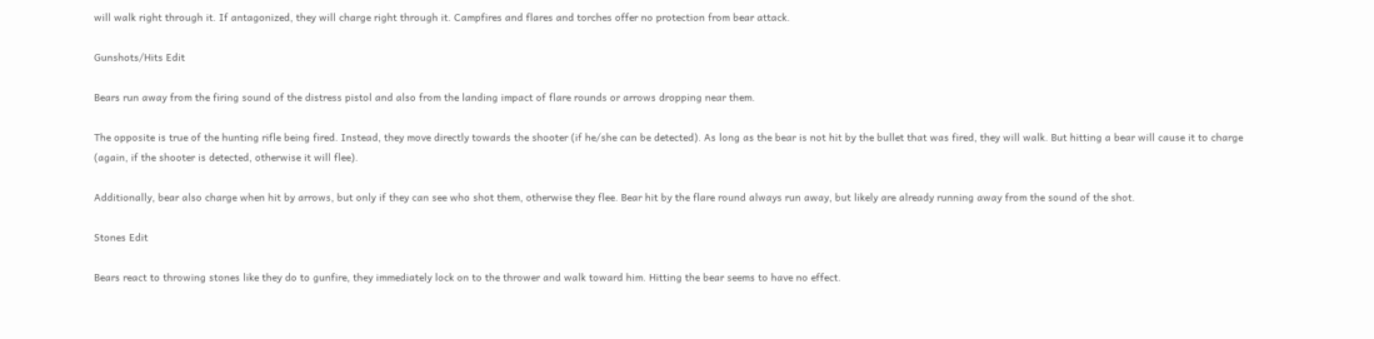will walk right through it. If antagonized, they will charge right through it. Campfires and flares and torches offer no protection from bear attack.

Gunshots/Hits Edit

Bears run away from the firing sound of the distress pistol and also from the landing impact of flare rounds or arrows dropping near them.

The opposite is true of the hunting rifle being fired. Instead, they move directly towards the shooter (if he/she can be detected). As long as the bear is not hit by the bullet that was fired, they will walk. But hitting a bear will cause it to charge (again, if the shooter is detected, otherwise it will flee).

Additionally, bear also charge when hit by arrows, but only if they can see who shot them, otherwise they flee. Bear hit by the flare round always run away, but likely are already running away from the sound of the shot.

Stones Edit

Bears react to throwing stones like they do to gunfire, they immediately lock on to the thrower and walk toward him. Hitting the bear seems to have no effect.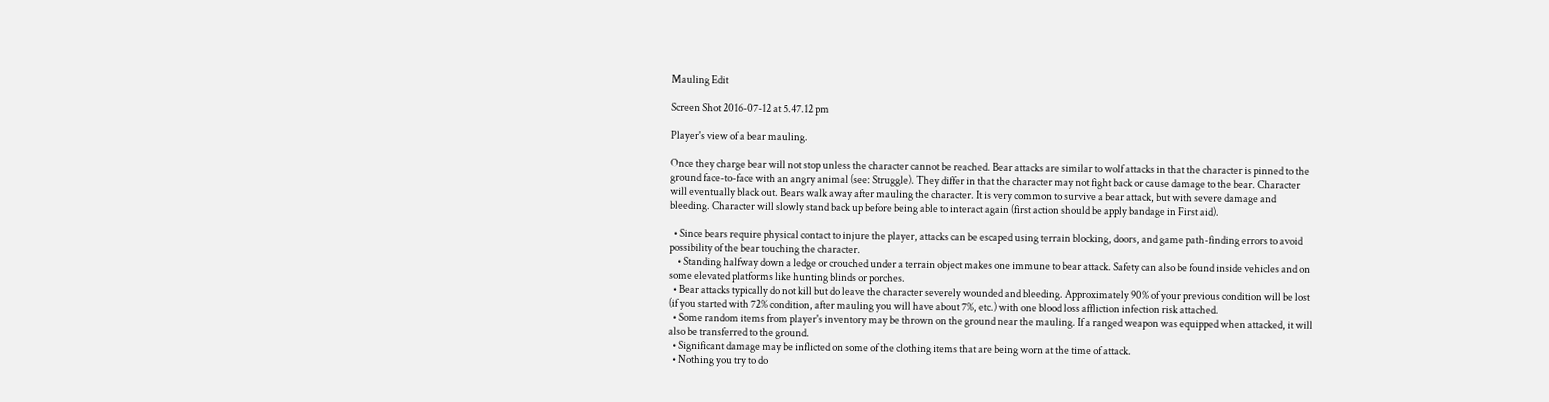Mauling Edit

Screen Shot 2016-07-12 at 5.47.12 pm

Player's view of a bear mauling.

Once they charge bear will not stop unless the character cannot be reached. Bear attacks are similar to wolf attacks in that the character is pinned to the ground face-to-face with an angry animal (see: Struggle). They differ in that the character may not fight back or cause damage to the bear. Character will eventually black out. Bears walk away after mauling the character. It is very common to survive a bear attack, but with severe damage and bleeding. Character will slowly stand back up before being able to interact again (first action should be apply bandage in First aid).

  • Since bears require physical contact to injure the player, attacks can be escaped using terrain blocking, doors, and game path-finding errors to avoid possibility of the bear touching the character.
    • Standing halfway down a ledge or crouched under a terrain object makes one immune to bear attack. Safety can also be found inside vehicles and on some elevated platforms like hunting blinds or porches.
  • Bear attacks typically do not kill but do leave the character severely wounded and bleeding. Approximately 90% of your previous condition will be lost (if you started with 72% condition, after mauling you will have about 7%, etc.) with one blood loss affliction infection risk attached.
  • Some random items from player's inventory may be thrown on the ground near the mauling. If a ranged weapon was equipped when attacked, it will also be transferred to the ground.
  • Significant damage may be inflicted on some of the clothing items that are being worn at the time of attack.
  • Nothing you try to do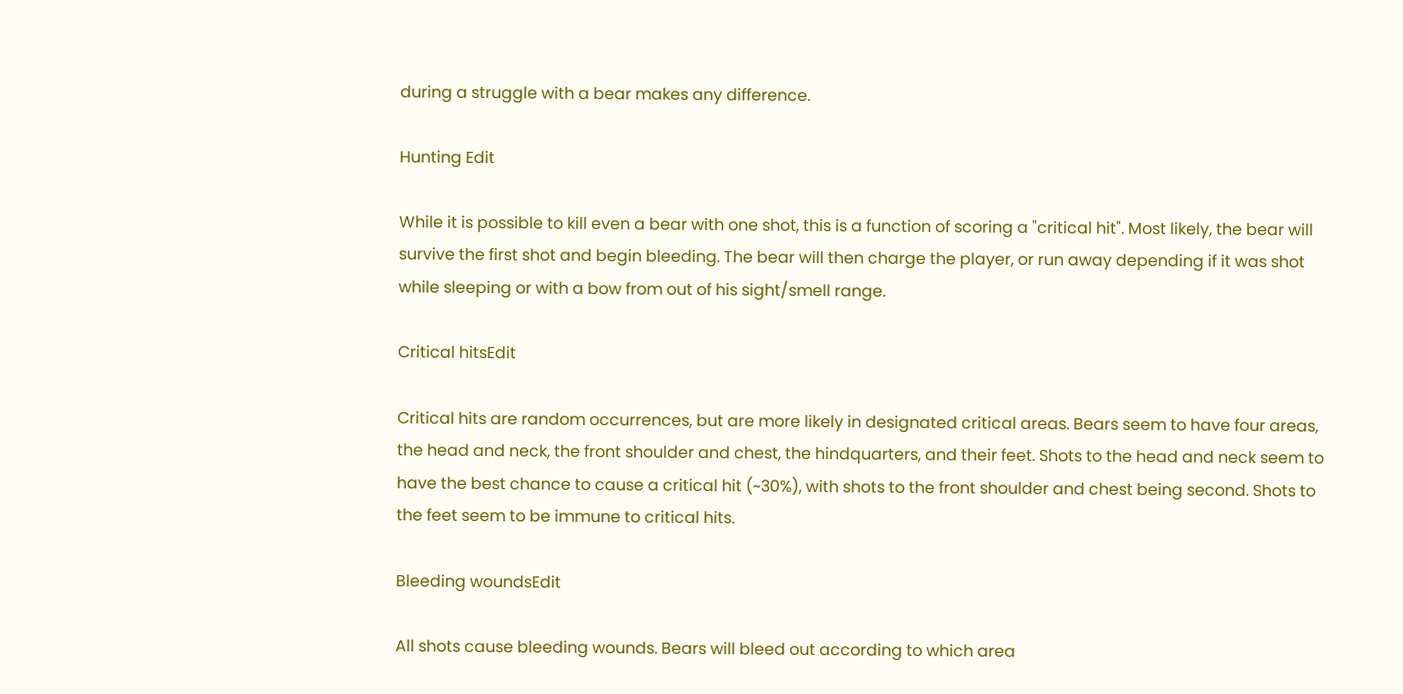during a struggle with a bear makes any difference.

Hunting Edit

While it is possible to kill even a bear with one shot, this is a function of scoring a "critical hit". Most likely, the bear will survive the first shot and begin bleeding. The bear will then charge the player, or run away depending if it was shot while sleeping or with a bow from out of his sight/smell range.

Critical hitsEdit

Critical hits are random occurrences, but are more likely in designated critical areas. Bears seem to have four areas, the head and neck, the front shoulder and chest, the hindquarters, and their feet. Shots to the head and neck seem to have the best chance to cause a critical hit (~30%), with shots to the front shoulder and chest being second. Shots to the feet seem to be immune to critical hits.

Bleeding woundsEdit

All shots cause bleeding wounds. Bears will bleed out according to which area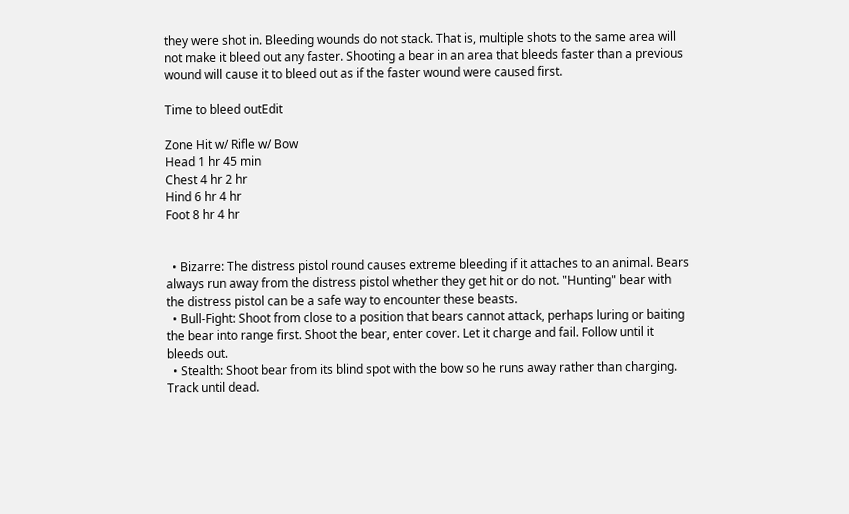they were shot in. Bleeding wounds do not stack. That is, multiple shots to the same area will not make it bleed out any faster. Shooting a bear in an area that bleeds faster than a previous wound will cause it to bleed out as if the faster wound were caused first.

Time to bleed outEdit

Zone Hit w/ Rifle w/ Bow
Head 1 hr 45 min
Chest 4 hr 2 hr
Hind 6 hr 4 hr
Foot 8 hr 4 hr


  • Bizarre: The distress pistol round causes extreme bleeding if it attaches to an animal. Bears always run away from the distress pistol whether they get hit or do not. "Hunting" bear with the distress pistol can be a safe way to encounter these beasts.
  • Bull-Fight: Shoot from close to a position that bears cannot attack, perhaps luring or baiting the bear into range first. Shoot the bear, enter cover. Let it charge and fail. Follow until it bleeds out.
  • Stealth: Shoot bear from its blind spot with the bow so he runs away rather than charging. Track until dead.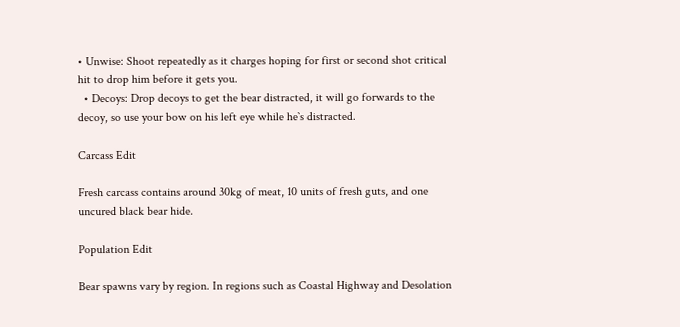• Unwise: Shoot repeatedly as it charges hoping for first or second shot critical hit to drop him before it gets you.
  • Decoys: Drop decoys to get the bear distracted, it will go forwards to the decoy, so use your bow on his left eye while he`s distracted.

Carcass Edit

Fresh carcass contains around 30kg of meat, 10 units of fresh guts, and one uncured black bear hide.

Population Edit

Bear spawns vary by region. In regions such as Coastal Highway and Desolation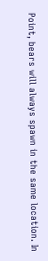Point, bears will always spawn in the same location. In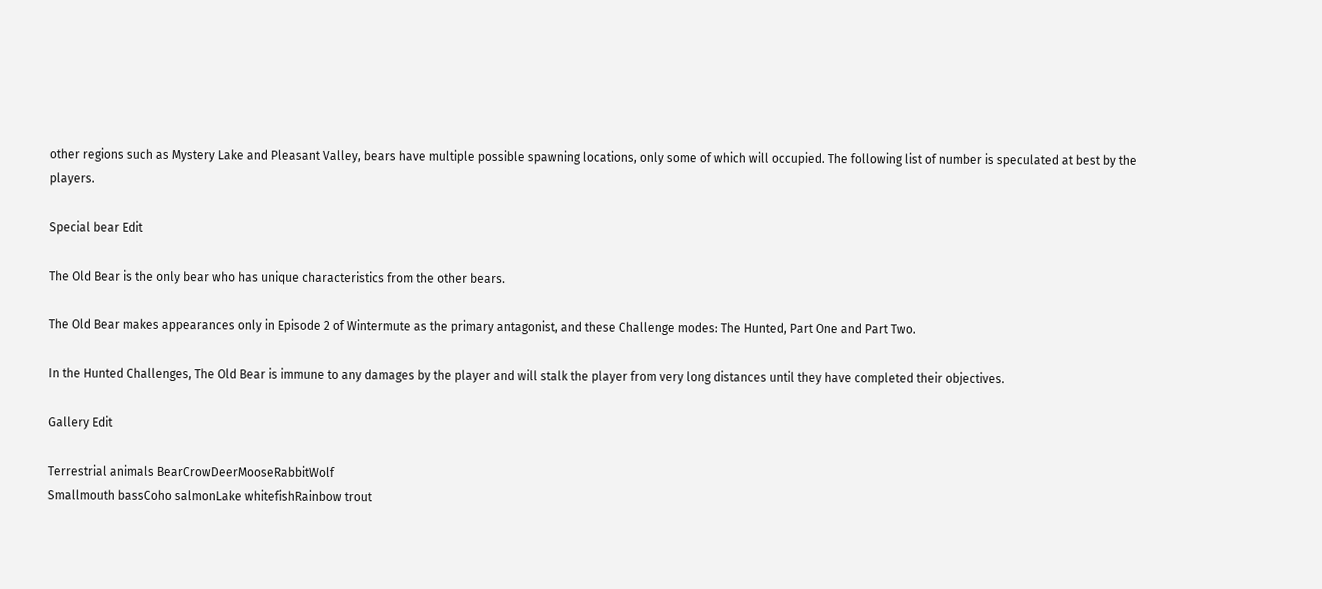other regions such as Mystery Lake and Pleasant Valley, bears have multiple possible spawning locations, only some of which will occupied. The following list of number is speculated at best by the players.

Special bear Edit

The Old Bear is the only bear who has unique characteristics from the other bears.

The Old Bear makes appearances only in Episode 2 of Wintermute as the primary antagonist, and these Challenge modes: The Hunted, Part One and Part Two.

In the Hunted Challenges, The Old Bear is immune to any damages by the player and will stalk the player from very long distances until they have completed their objectives.

Gallery Edit

Terrestrial animals BearCrowDeerMooseRabbitWolf
Smallmouth bassCoho salmonLake whitefishRainbow trout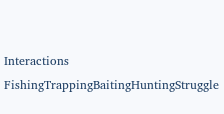Interactions FishingTrappingBaitingHuntingStruggle